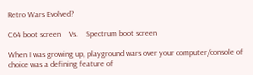Retro Wars Evolved?

C64 boot screen    Vs.    Spectrum boot screen

When I was growing up, playground wars over your computer/console of choice was a defining feature of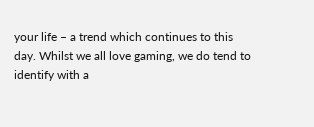your life – a trend which continues to this day. Whilst we all love gaming, we do tend to identify with a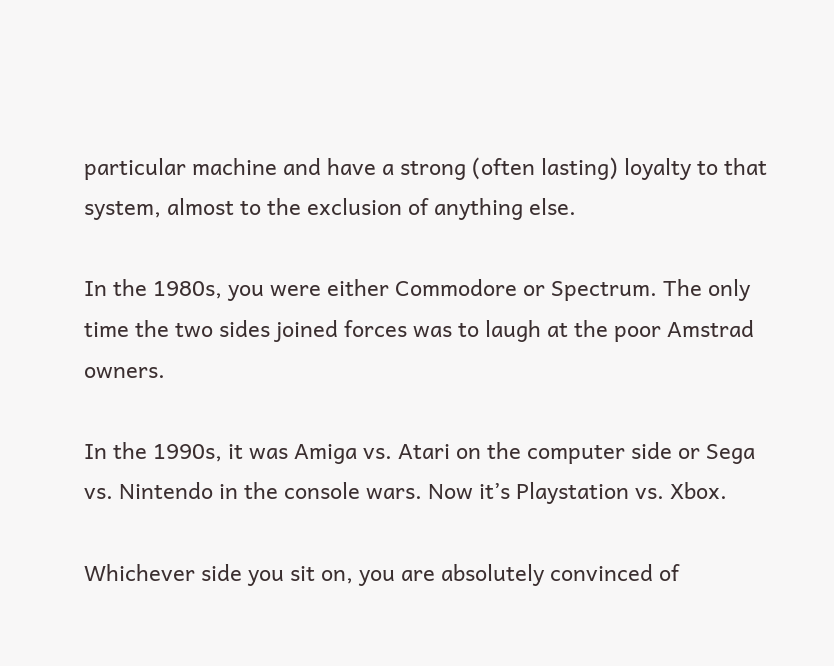particular machine and have a strong (often lasting) loyalty to that system, almost to the exclusion of anything else.

In the 1980s, you were either Commodore or Spectrum. The only time the two sides joined forces was to laugh at the poor Amstrad owners.

In the 1990s, it was Amiga vs. Atari on the computer side or Sega vs. Nintendo in the console wars. Now it’s Playstation vs. Xbox.

Whichever side you sit on, you are absolutely convinced of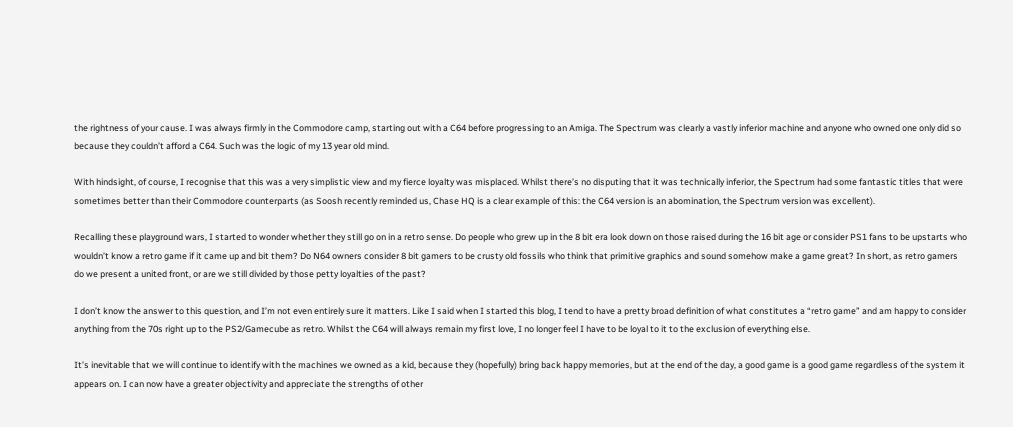the rightness of your cause. I was always firmly in the Commodore camp, starting out with a C64 before progressing to an Amiga. The Spectrum was clearly a vastly inferior machine and anyone who owned one only did so because they couldn’t afford a C64. Such was the logic of my 13 year old mind.

With hindsight, of course, I recognise that this was a very simplistic view and my fierce loyalty was misplaced. Whilst there’s no disputing that it was technically inferior, the Spectrum had some fantastic titles that were sometimes better than their Commodore counterparts (as Soosh recently reminded us, Chase HQ is a clear example of this: the C64 version is an abomination, the Spectrum version was excellent).

Recalling these playground wars, I started to wonder whether they still go on in a retro sense. Do people who grew up in the 8 bit era look down on those raised during the 16 bit age or consider PS1 fans to be upstarts who wouldn’t know a retro game if it came up and bit them? Do N64 owners consider 8 bit gamers to be crusty old fossils who think that primitive graphics and sound somehow make a game great? In short, as retro gamers do we present a united front, or are we still divided by those petty loyalties of the past?

I don’t know the answer to this question, and I’m not even entirely sure it matters. Like I said when I started this blog, I tend to have a pretty broad definition of what constitutes a “retro game” and am happy to consider anything from the 70s right up to the PS2/Gamecube as retro. Whilst the C64 will always remain my first love, I no longer feel I have to be loyal to it to the exclusion of everything else.

It’s inevitable that we will continue to identify with the machines we owned as a kid, because they (hopefully) bring back happy memories, but at the end of the day, a good game is a good game regardless of the system it appears on. I can now have a greater objectivity and appreciate the strengths of other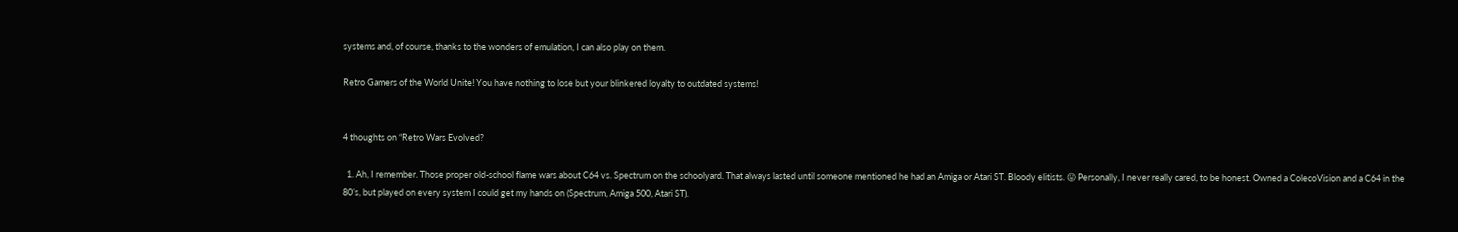systems and, of course, thanks to the wonders of emulation, I can also play on them.

Retro Gamers of the World Unite! You have nothing to lose but your blinkered loyalty to outdated systems!


4 thoughts on “Retro Wars Evolved?

  1. Ah, I remember. Those proper old-school flame wars about C64 vs. Spectrum on the schoolyard. That always lasted until someone mentioned he had an Amiga or Atari ST. Bloody elitists. 😛 Personally, I never really cared, to be honest. Owned a ColecoVision and a C64 in the 80’s, but played on every system I could get my hands on (Spectrum, Amiga 500, Atari ST).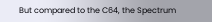But compared to the C64, the Spectrum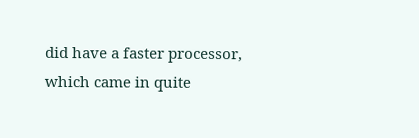did have a faster processor, which came in quite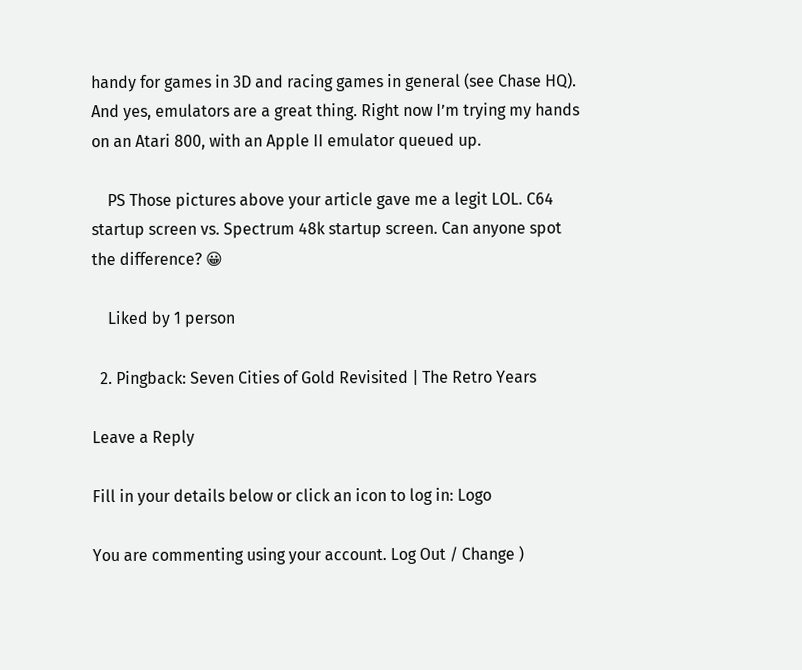handy for games in 3D and racing games in general (see Chase HQ). And yes, emulators are a great thing. Right now I’m trying my hands on an Atari 800, with an Apple II emulator queued up.

    PS Those pictures above your article gave me a legit LOL. C64 startup screen vs. Spectrum 48k startup screen. Can anyone spot the difference? 😀

    Liked by 1 person

  2. Pingback: Seven Cities of Gold Revisited | The Retro Years

Leave a Reply

Fill in your details below or click an icon to log in: Logo

You are commenting using your account. Log Out / Change )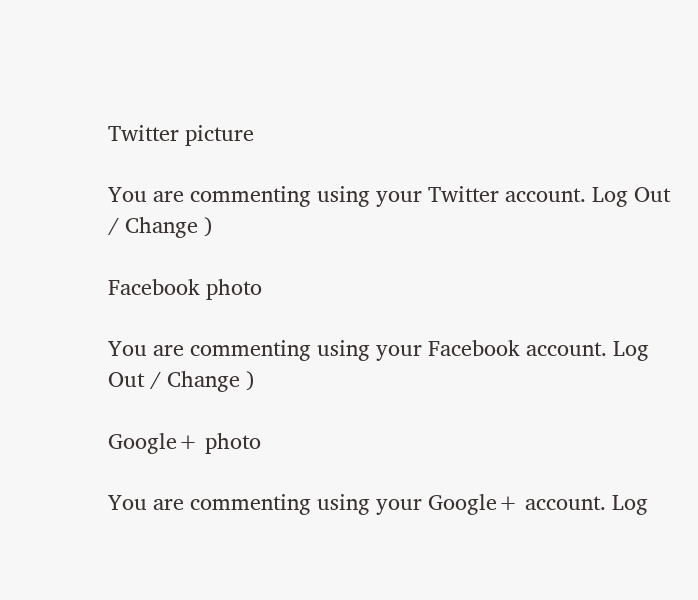Twitter picture

You are commenting using your Twitter account. Log Out / Change )

Facebook photo

You are commenting using your Facebook account. Log Out / Change )

Google+ photo

You are commenting using your Google+ account. Log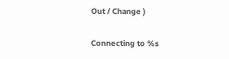Out / Change )

Connecting to %s